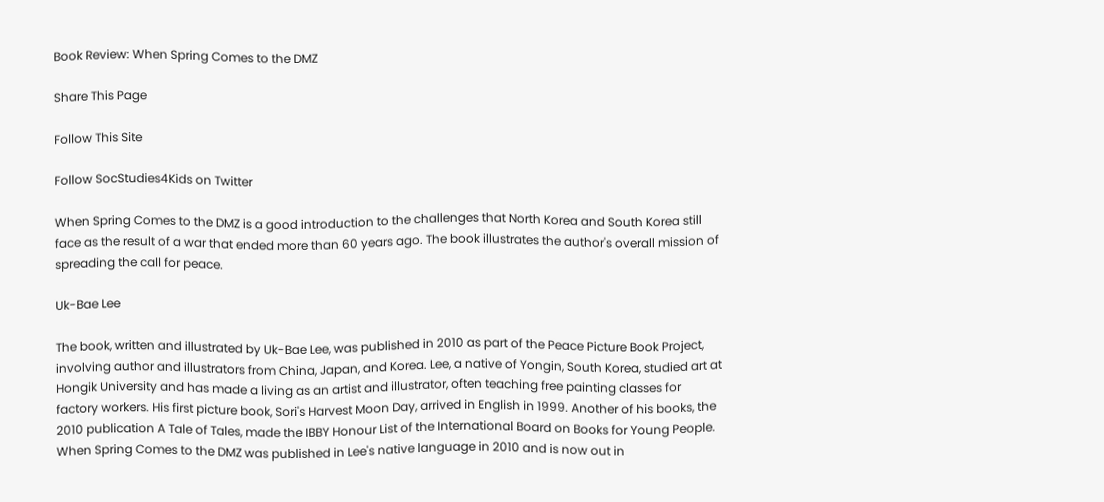Book Review: When Spring Comes to the DMZ

Share This Page

Follow This Site

Follow SocStudies4Kids on Twitter

When Spring Comes to the DMZ is a good introduction to the challenges that North Korea and South Korea still face as the result of a war that ended more than 60 years ago. The book illustrates the author's overall mission of spreading the call for peace.

Uk-Bae Lee

The book, written and illustrated by Uk-Bae Lee, was published in 2010 as part of the Peace Picture Book Project, involving author and illustrators from China, Japan, and Korea. Lee, a native of Yongin, South Korea, studied art at Hongik University and has made a living as an artist and illustrator, often teaching free painting classes for factory workers. His first picture book, Sori's Harvest Moon Day, arrived in English in 1999. Another of his books, the 2010 publication A Tale of Tales, made the IBBY Honour List of the International Board on Books for Young People. When Spring Comes to the DMZ was published in Lee's native language in 2010 and is now out in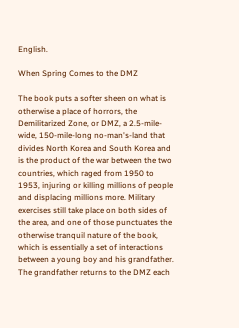English.

When Spring Comes to the DMZ

The book puts a softer sheen on what is otherwise a place of horrors, the Demilitarized Zone, or DMZ, a 2.5-mile-wide, 150-mile-long no-man's-land that divides North Korea and South Korea and is the product of the war between the two countries, which raged from 1950 to 1953, injuring or killing millions of people and displacing millions more. Military exercises still take place on both sides of the area, and one of those punctuates the otherwise tranquil nature of the book, which is essentially a set of interactions between a young boy and his grandfather. The grandfather returns to the DMZ each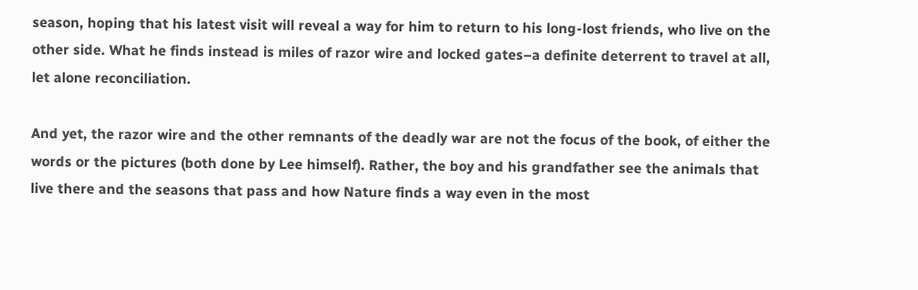season, hoping that his latest visit will reveal a way for him to return to his long-lost friends, who live on the other side. What he finds instead is miles of razor wire and locked gates–a definite deterrent to travel at all, let alone reconciliation.

And yet, the razor wire and the other remnants of the deadly war are not the focus of the book, of either the words or the pictures (both done by Lee himself). Rather, the boy and his grandfather see the animals that live there and the seasons that pass and how Nature finds a way even in the most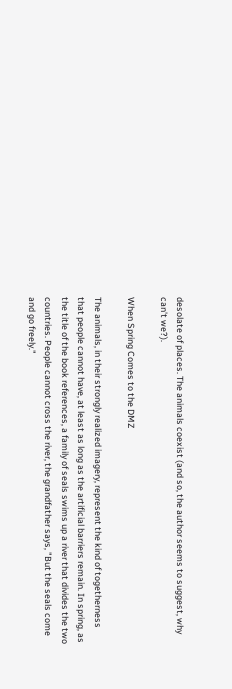desolate of places. The animals coexist (and so, the author seems to suggest, why can't we?).

When Spring Comes to the DMZ

The animals, in their strongly realized imagery, represent the kind of togetherness that people cannot have, at least as long as the artificial barriers remain. In spring, as the title of the book references, a family of seals swims up a river that divides the two countries. People cannot cross the river, the grandfather says, "But the seals come and go freely."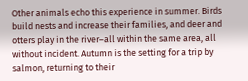Other animals echo this experience in summer. Birds build nests and increase their families, and deer and otters play in the river–all within the same area, all without incident. Autumn is the setting for a trip by salmon, returning to their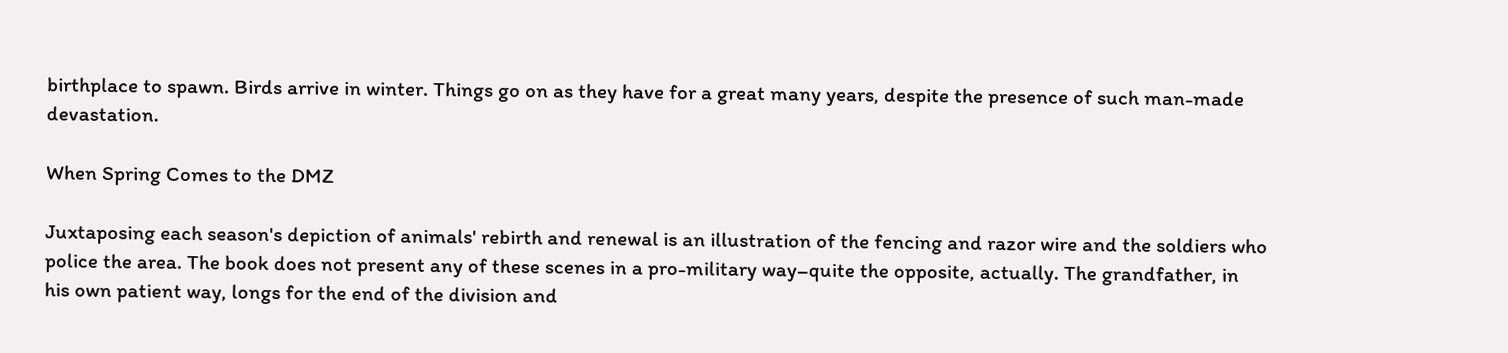birthplace to spawn. Birds arrive in winter. Things go on as they have for a great many years, despite the presence of such man-made devastation.

When Spring Comes to the DMZ

Juxtaposing each season's depiction of animals' rebirth and renewal is an illustration of the fencing and razor wire and the soldiers who police the area. The book does not present any of these scenes in a pro-military way–quite the opposite, actually. The grandfather, in his own patient way, longs for the end of the division and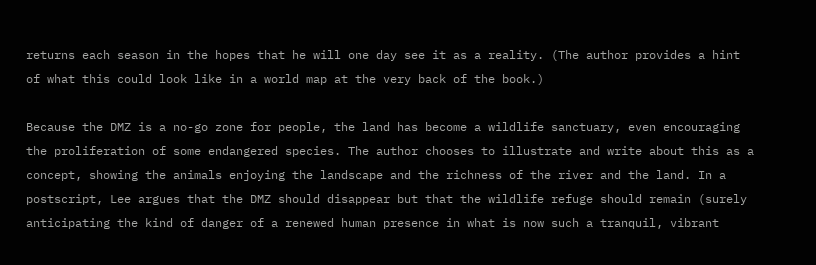returns each season in the hopes that he will one day see it as a reality. (The author provides a hint of what this could look like in a world map at the very back of the book.)

Because the DMZ is a no-go zone for people, the land has become a wildlife sanctuary, even encouraging the proliferation of some endangered species. The author chooses to illustrate and write about this as a concept, showing the animals enjoying the landscape and the richness of the river and the land. In a postscript, Lee argues that the DMZ should disappear but that the wildlife refuge should remain (surely anticipating the kind of danger of a renewed human presence in what is now such a tranquil, vibrant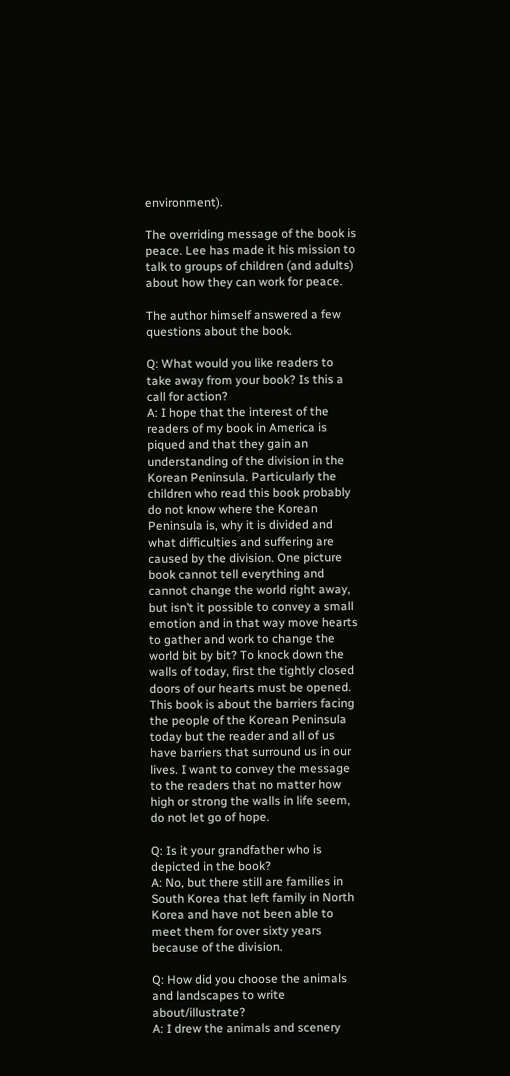environment).

The overriding message of the book is peace. Lee has made it his mission to talk to groups of children (and adults) about how they can work for peace.

The author himself answered a few questions about the book.

Q: What would you like readers to take away from your book? Is this a call for action?
A: I hope that the interest of the readers of my book in America is piqued and that they gain an understanding of the division in the Korean Peninsula. Particularly the children who read this book probably do not know where the Korean Peninsula is, why it is divided and what difficulties and suffering are caused by the division. One picture book cannot tell everything and cannot change the world right away, but isn’t it possible to convey a small emotion and in that way move hearts to gather and work to change the world bit by bit? To knock down the walls of today, first the tightly closed doors of our hearts must be opened. This book is about the barriers facing the people of the Korean Peninsula today but the reader and all of us have barriers that surround us in our lives. I want to convey the message to the readers that no matter how high or strong the walls in life seem, do not let go of hope.

Q: Is it your grandfather who is depicted in the book?
A: No, but there still are families in South Korea that left family in North Korea and have not been able to meet them for over sixty years because of the division.

Q: How did you choose the animals and landscapes to write about/illustrate?
A: I drew the animals and scenery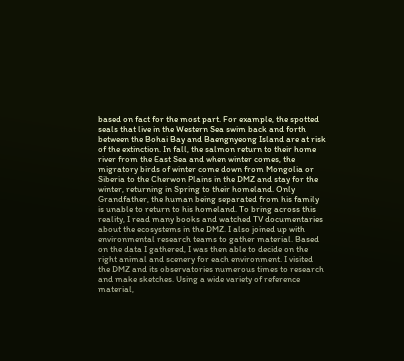based on fact for the most part. For example, the spotted seals that live in the Western Sea swim back and forth between the Bohai Bay and Baengnyeong Island are at risk of the extinction. In fall, the salmon return to their home river from the East Sea and when winter comes, the migratory birds of winter come down from Mongolia or Siberia to the Cherwon Plains in the DMZ and stay for the winter, returning in Spring to their homeland. Only Grandfather, the human being separated from his family is unable to return to his homeland. To bring across this reality, I read many books and watched TV documentaries about the ecosystems in the DMZ. I also joined up with environmental research teams to gather material. Based on the data I gathered, I was then able to decide on the right animal and scenery for each environment. I visited the DMZ and its observatories numerous times to research and make sketches. Using a wide variety of reference material,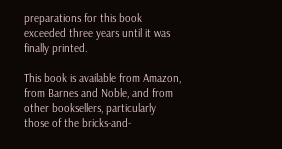preparations for this book exceeded three years until it was finally printed.

This book is available from Amazon, from Barnes and Noble, and from other booksellers, particularly those of the bricks-and-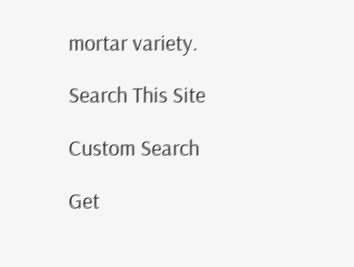mortar variety.

Search This Site

Custom Search

Get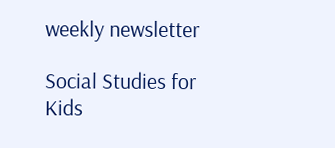weekly newsletter

Social Studies for Kids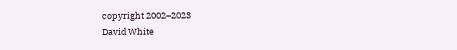copyright 2002–2023
David White